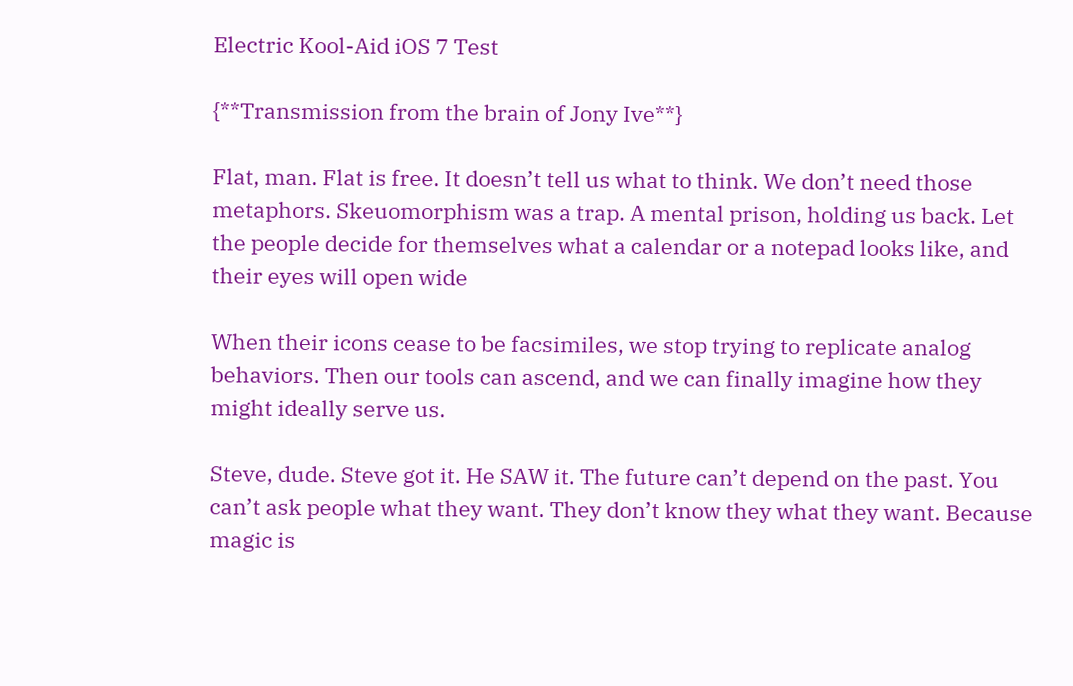Electric Kool-Aid iOS 7 Test

{**Transmission from the brain of Jony Ive**}

Flat, man. Flat is free. It doesn’t tell us what to think. We don’t need those metaphors. Skeuomorphism was a trap. A mental prison, holding us back. Let the people decide for themselves what a calendar or a notepad looks like, and their eyes will open wide

When their icons cease to be facsimiles, we stop trying to replicate analog behaviors. Then our tools can ascend, and we can finally imagine how they might ideally serve us.

Steve, dude. Steve got it. He SAW it. The future can’t depend on the past. You can’t ask people what they want. They don’t know they what they want. Because magic is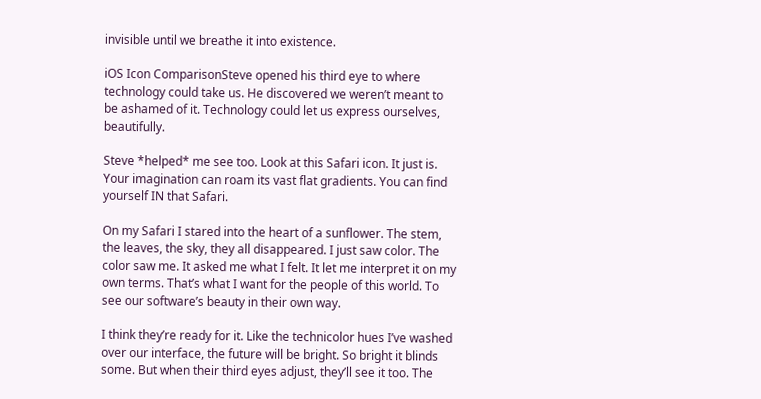invisible until we breathe it into existence.

iOS Icon ComparisonSteve opened his third eye to where technology could take us. He discovered we weren’t meant to be ashamed of it. Technology could let us express ourselves, beautifully.

Steve *helped* me see too. Look at this Safari icon. It just is. Your imagination can roam its vast flat gradients. You can find yourself IN that Safari.

On my Safari I stared into the heart of a sunflower. The stem, the leaves, the sky, they all disappeared. I just saw color. The color saw me. It asked me what I felt. It let me interpret it on my own terms. That’s what I want for the people of this world. To see our software’s beauty in their own way.

I think they’re ready for it. Like the technicolor hues I’ve washed over our interface, the future will be bright. So bright it blinds some. But when their third eyes adjust, they’ll see it too. The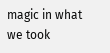magic in what we took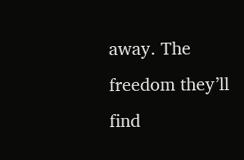away. The freedom they’ll find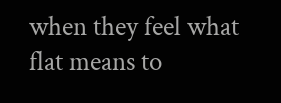when they feel what flat means to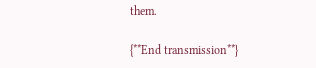them.

{**End transmission**}